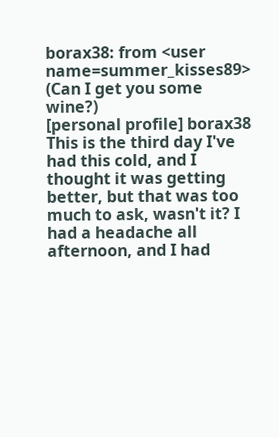borax38: from <user name=summer_kisses89> (Can I get you some wine?)
[personal profile] borax38
This is the third day I've had this cold, and I thought it was getting better, but that was too much to ask, wasn't it? I had a headache all afternoon, and I had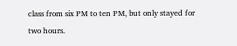class from six PM to ten PM, but only stayed for two hours.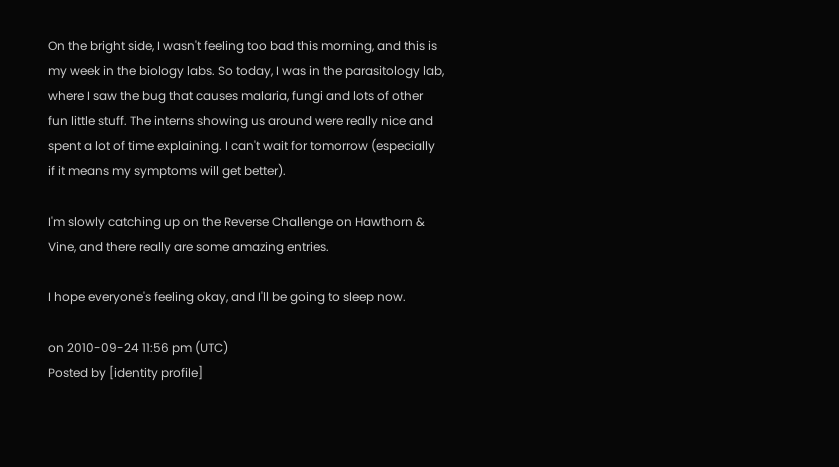On the bright side, I wasn't feeling too bad this morning, and this is my week in the biology labs. So today, I was in the parasitology lab, where I saw the bug that causes malaria, fungi and lots of other fun little stuff. The interns showing us around were really nice and spent a lot of time explaining. I can't wait for tomorrow (especially if it means my symptoms will get better).

I'm slowly catching up on the Reverse Challenge on Hawthorn & Vine, and there really are some amazing entries.

I hope everyone's feeling okay, and I'll be going to sleep now.

on 2010-09-24 11:56 pm (UTC)
Posted by [identity profile]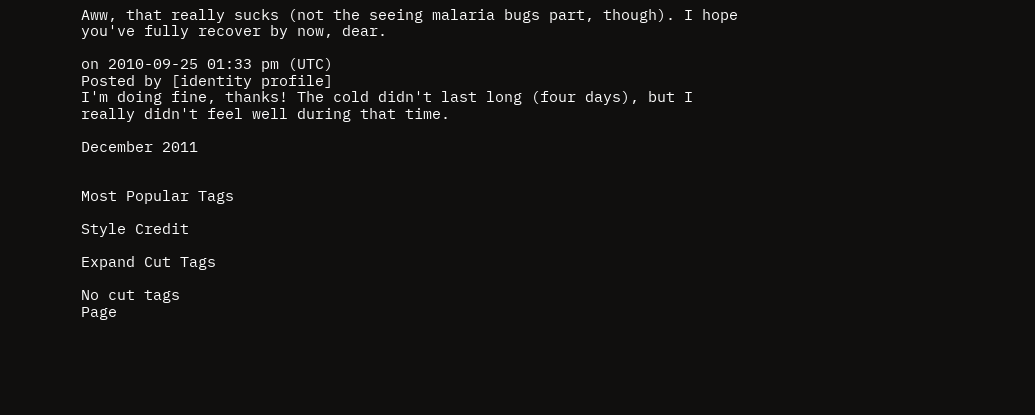Aww, that really sucks (not the seeing malaria bugs part, though). I hope you've fully recover by now, dear.

on 2010-09-25 01:33 pm (UTC)
Posted by [identity profile]
I'm doing fine, thanks! The cold didn't last long (four days), but I really didn't feel well during that time.

December 2011


Most Popular Tags

Style Credit

Expand Cut Tags

No cut tags
Page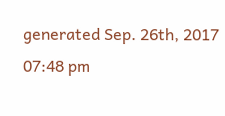generated Sep. 26th, 2017 07:48 pm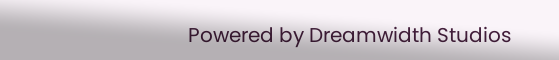Powered by Dreamwidth Studios